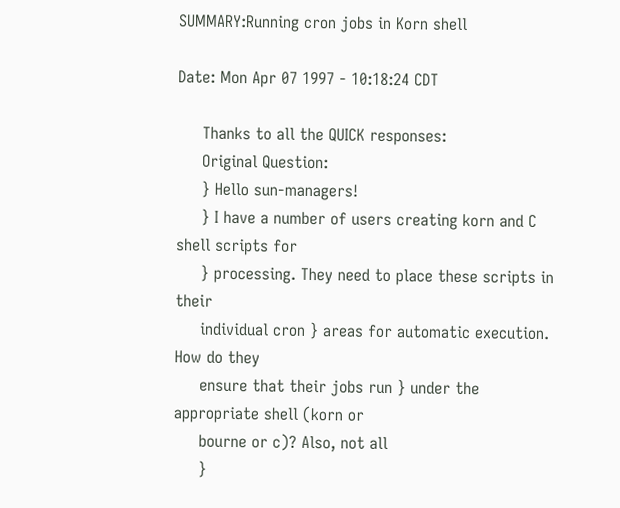SUMMARY:Running cron jobs in Korn shell

Date: Mon Apr 07 1997 - 10:18:24 CDT

     Thanks to all the QUICK responses:
     Original Question:
     } Hello sun-managers!
     } I have a number of users creating korn and C shell scripts for
     } processing. They need to place these scripts in their
     individual cron } areas for automatic execution. How do they
     ensure that their jobs run } under the appropriate shell (korn or
     bourne or c)? Also, not all
     }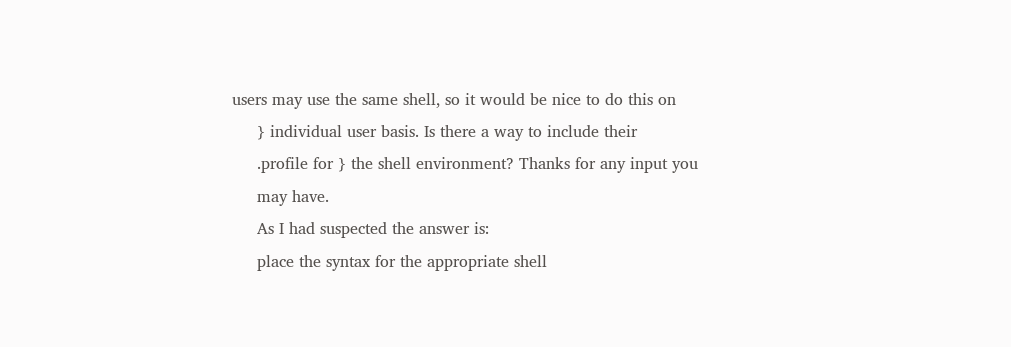users may use the same shell, so it would be nice to do this on
     } individual user basis. Is there a way to include their
     .profile for } the shell environment? Thanks for any input you
     may have.
     As I had suspected the answer is:
     place the syntax for the appropriate shell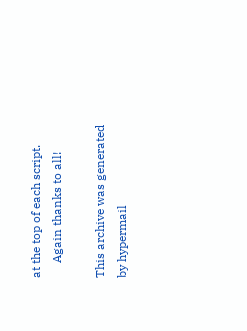at the top of each script.
     Again thanks to all!

This archive was generated by hypermail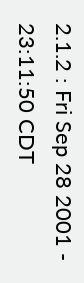2.1.2 : Fri Sep 28 2001 - 23:11:50 CDT